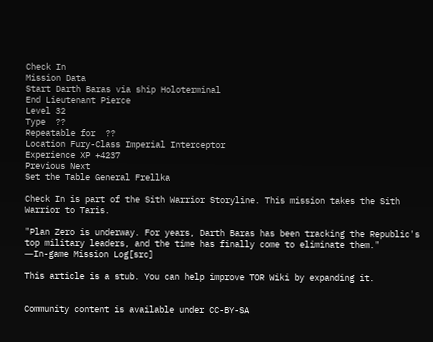Check In
Mission Data
Start Darth Baras via ship Holoterminal
End Lieutenant Pierce
Level 32
Type  ??
Repeatable for  ??
Location Fury-Class Imperial Interceptor
Experience XP +4237
Previous Next
Set the Table General Frellka

Check In is part of the Sith Warrior Storyline. This mission takes the Sith Warrior to Taris.

"Plan Zero is underway. For years, Darth Baras has been tracking the Republic's top military leaders, and the time has finally come to eliminate them."
―In-game Mission Log[src]

This article is a stub. You can help improve TOR Wiki by expanding it.


Community content is available under CC-BY-SA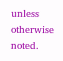unless otherwise noted.